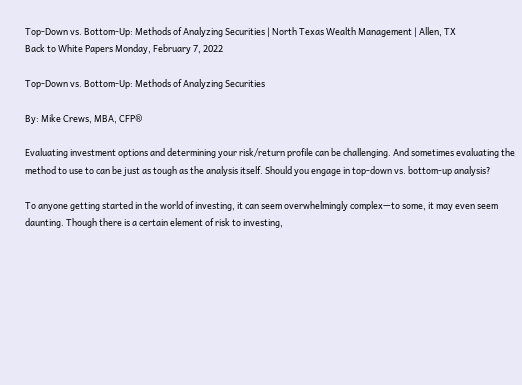Top-Down vs. Bottom-Up: Methods of Analyzing Securities | North Texas Wealth Management | Allen, TX
Back to White Papers Monday, February 7, 2022

Top-Down vs. Bottom-Up: Methods of Analyzing Securities

By: Mike Crews, MBA, CFP®

Evaluating investment options and determining your risk/return profile can be challenging. And sometimes evaluating the method to use to can be just as tough as the analysis itself. Should you engage in top-down vs. bottom-up analysis?

To anyone getting started in the world of investing, it can seem overwhelmingly complex—to some, it may even seem daunting. Though there is a certain element of risk to investing,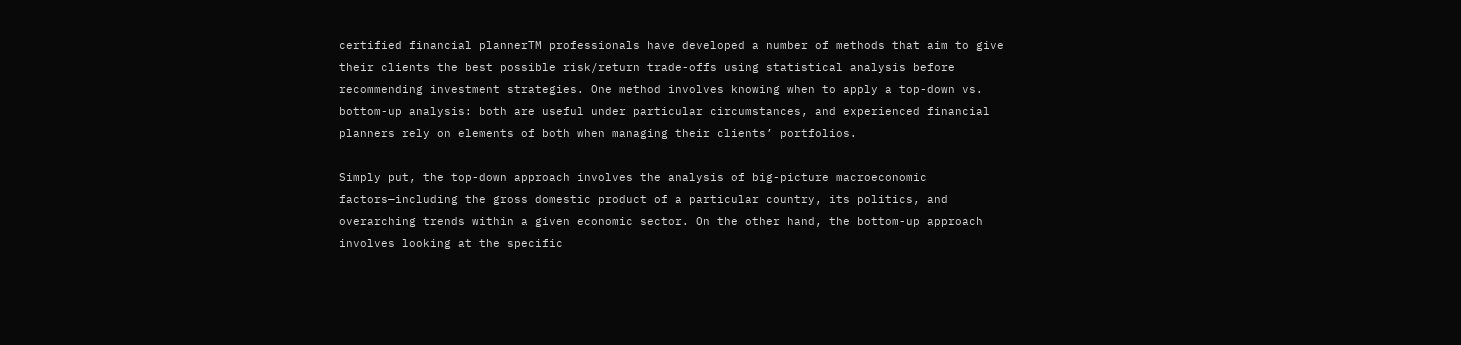certified financial plannerTM professionals have developed a number of methods that aim to give their clients the best possible risk/return trade-offs using statistical analysis before recommending investment strategies. One method involves knowing when to apply a top-down vs. bottom-up analysis: both are useful under particular circumstances, and experienced financial planners rely on elements of both when managing their clients’ portfolios.

Simply put, the top-down approach involves the analysis of big-picture macroeconomic factors—including the gross domestic product of a particular country, its politics, and overarching trends within a given economic sector. On the other hand, the bottom-up approach involves looking at the specific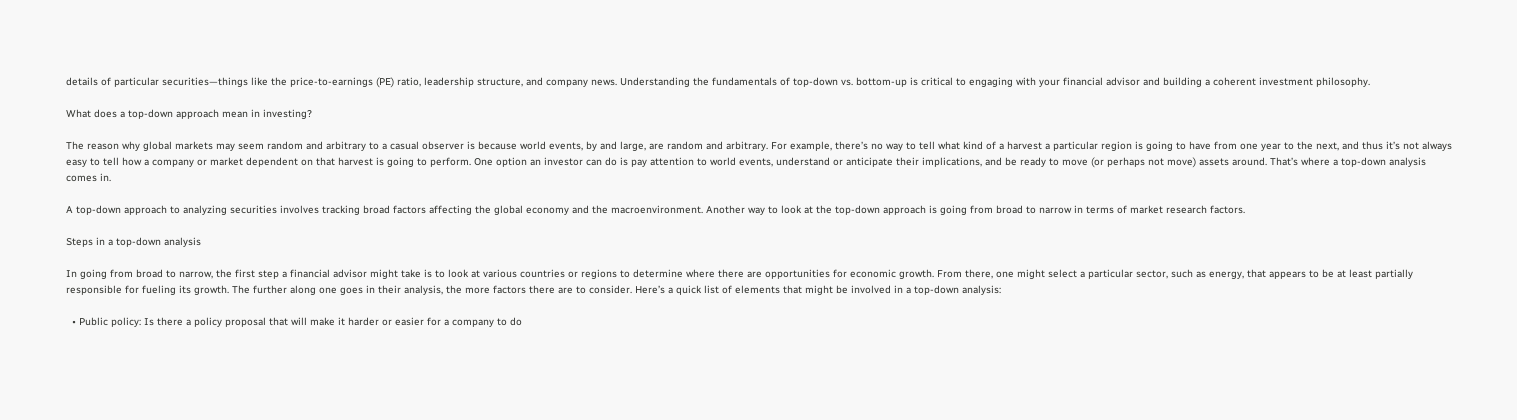details of particular securities—things like the price-to-earnings (PE) ratio, leadership structure, and company news. Understanding the fundamentals of top-down vs. bottom-up is critical to engaging with your financial advisor and building a coherent investment philosophy.

What does a top-down approach mean in investing?

The reason why global markets may seem random and arbitrary to a casual observer is because world events, by and large, are random and arbitrary. For example, there’s no way to tell what kind of a harvest a particular region is going to have from one year to the next, and thus it’s not always easy to tell how a company or market dependent on that harvest is going to perform. One option an investor can do is pay attention to world events, understand or anticipate their implications, and be ready to move (or perhaps not move) assets around. That’s where a top-down analysis comes in.

A top-down approach to analyzing securities involves tracking broad factors affecting the global economy and the macroenvironment. Another way to look at the top-down approach is going from broad to narrow in terms of market research factors.

Steps in a top-down analysis

In going from broad to narrow, the first step a financial advisor might take is to look at various countries or regions to determine where there are opportunities for economic growth. From there, one might select a particular sector, such as energy, that appears to be at least partially responsible for fueling its growth. The further along one goes in their analysis, the more factors there are to consider. Here’s a quick list of elements that might be involved in a top-down analysis:

  • Public policy: Is there a policy proposal that will make it harder or easier for a company to do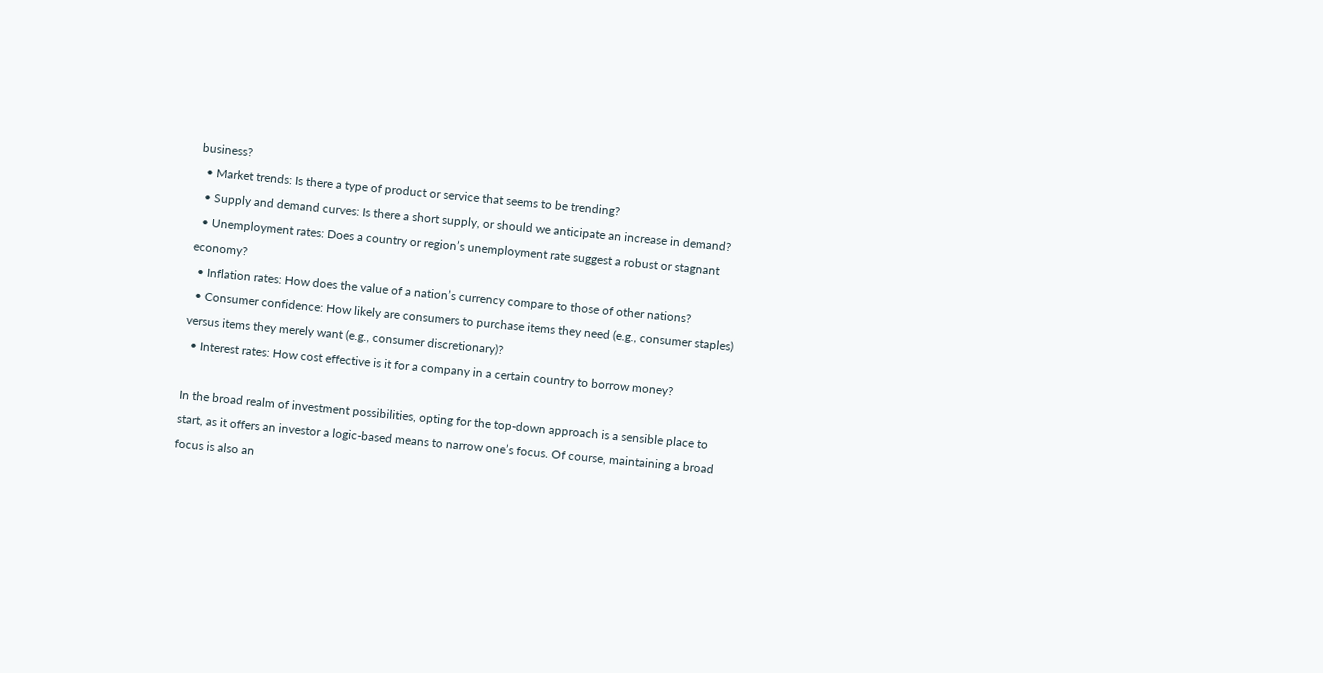business?
  • Market trends: Is there a type of product or service that seems to be trending?
  • Supply and demand curves: Is there a short supply, or should we anticipate an increase in demand?
  • Unemployment rates: Does a country or region’s unemployment rate suggest a robust or stagnant economy?
  • Inflation rates: How does the value of a nation’s currency compare to those of other nations?
  • Consumer confidence: How likely are consumers to purchase items they need (e.g., consumer staples) versus items they merely want (e.g., consumer discretionary)?
  • Interest rates: How cost effective is it for a company in a certain country to borrow money?

In the broad realm of investment possibilities, opting for the top-down approach is a sensible place to start, as it offers an investor a logic-based means to narrow one’s focus. Of course, maintaining a broad focus is also an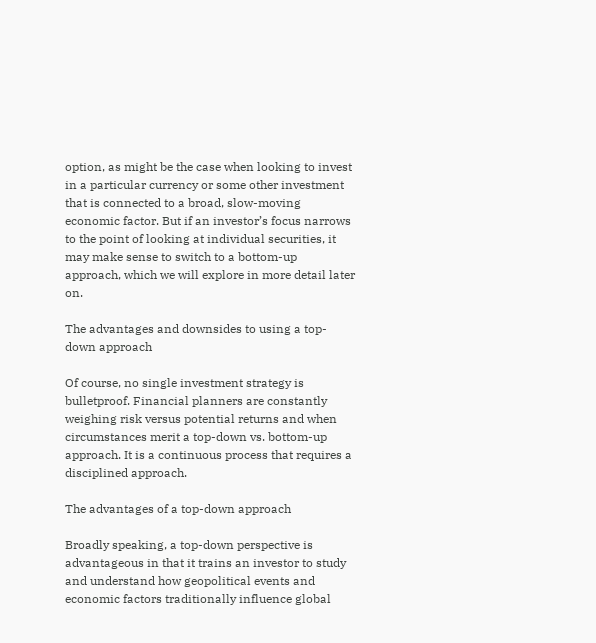option, as might be the case when looking to invest in a particular currency or some other investment that is connected to a broad, slow-moving economic factor. But if an investor’s focus narrows to the point of looking at individual securities, it may make sense to switch to a bottom-up approach, which we will explore in more detail later on.

The advantages and downsides to using a top-down approach

Of course, no single investment strategy is bulletproof. Financial planners are constantly weighing risk versus potential returns and when circumstances merit a top-down vs. bottom-up approach. It is a continuous process that requires a disciplined approach.

The advantages of a top-down approach

Broadly speaking, a top-down perspective is advantageous in that it trains an investor to study and understand how geopolitical events and economic factors traditionally influence global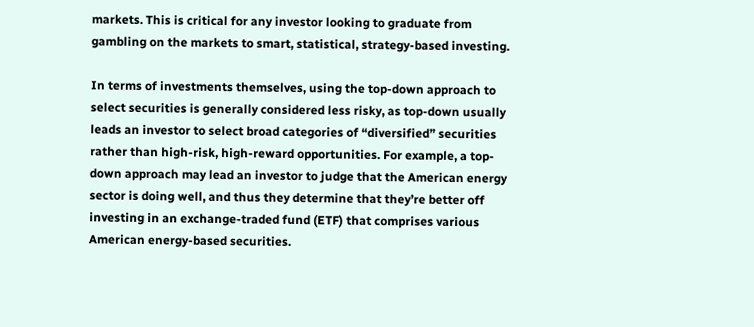markets. This is critical for any investor looking to graduate from gambling on the markets to smart, statistical, strategy-based investing.

In terms of investments themselves, using the top-down approach to select securities is generally considered less risky, as top-down usually leads an investor to select broad categories of “diversified” securities rather than high-risk, high-reward opportunities. For example, a top-down approach may lead an investor to judge that the American energy sector is doing well, and thus they determine that they’re better off investing in an exchange-traded fund (ETF) that comprises various American energy-based securities.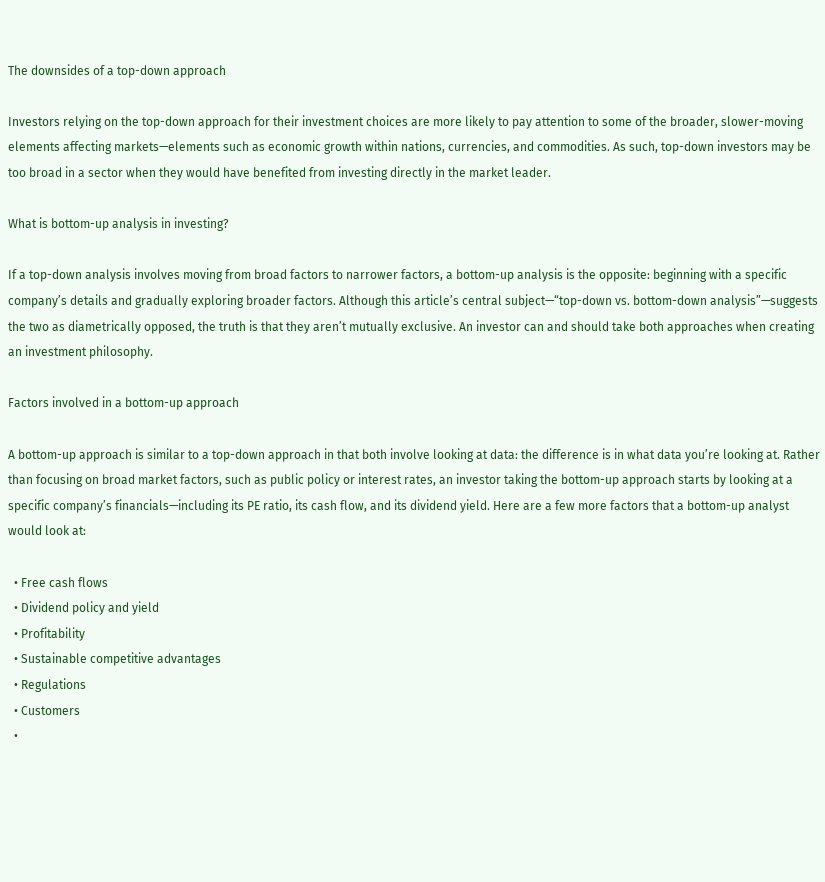The downsides of a top-down approach

Investors relying on the top-down approach for their investment choices are more likely to pay attention to some of the broader, slower-moving elements affecting markets—elements such as economic growth within nations, currencies, and commodities. As such, top-down investors may be too broad in a sector when they would have benefited from investing directly in the market leader.

What is bottom-up analysis in investing?

If a top-down analysis involves moving from broad factors to narrower factors, a bottom-up analysis is the opposite: beginning with a specific company’s details and gradually exploring broader factors. Although this article’s central subject—“top-down vs. bottom-down analysis”—suggests the two as diametrically opposed, the truth is that they aren’t mutually exclusive. An investor can and should take both approaches when creating an investment philosophy.

Factors involved in a bottom-up approach

A bottom-up approach is similar to a top-down approach in that both involve looking at data: the difference is in what data you’re looking at. Rather than focusing on broad market factors, such as public policy or interest rates, an investor taking the bottom-up approach starts by looking at a specific company’s financials—including its PE ratio, its cash flow, and its dividend yield. Here are a few more factors that a bottom-up analyst would look at:

  • Free cash flows
  • Dividend policy and yield
  • Profitability
  • Sustainable competitive advantages
  • Regulations
  • Customers
  •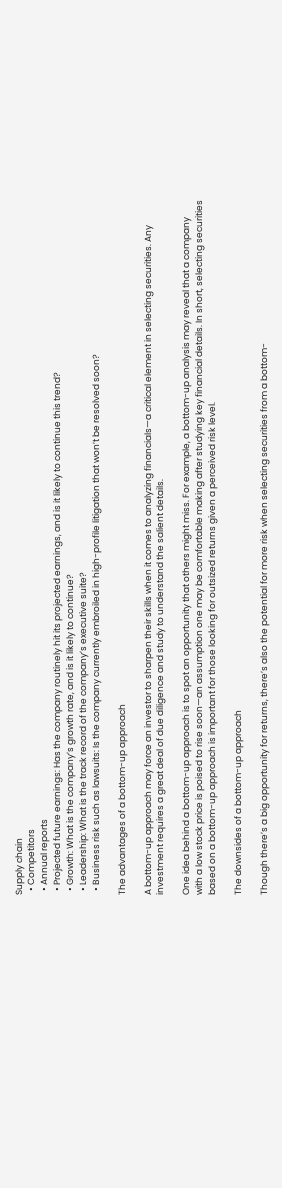Supply chain
  • Competitors
  • Annual reports
  • Projected future earnings: Has the company routinely hit its projected earnings, and is it likely to continue this trend?
  • Growth: What is the company’s growth rate, and is it likely to continue?
  • Leadership: What is the track record of the company’s executive suite?
  • Business risk such as lawsuits: Is the company currently embroiled in high-profile litigation that won’t be resolved soon?

The advantages of a bottom-up approach

A bottom-up approach may force an investor to sharpen their skills when it comes to analyzing financials—a critical element in selecting securities. Any investment requires a great deal of due diligence and study to understand the salient details.

One idea behind a bottom-up approach is to spot an opportunity that others might miss. For example, a bottom-up analysis may reveal that a company with a low stock price is poised to rise soon—an assumption one may be comfortable making after studying key financial details. In short, selecting securities based on a bottom-up approach is important for those looking for outsized returns given a perceived risk level.

The downsides of a bottom-up approach

Though there’s a big opportunity for returns, there’s also the potential for more risk when selecting securities from a bottom-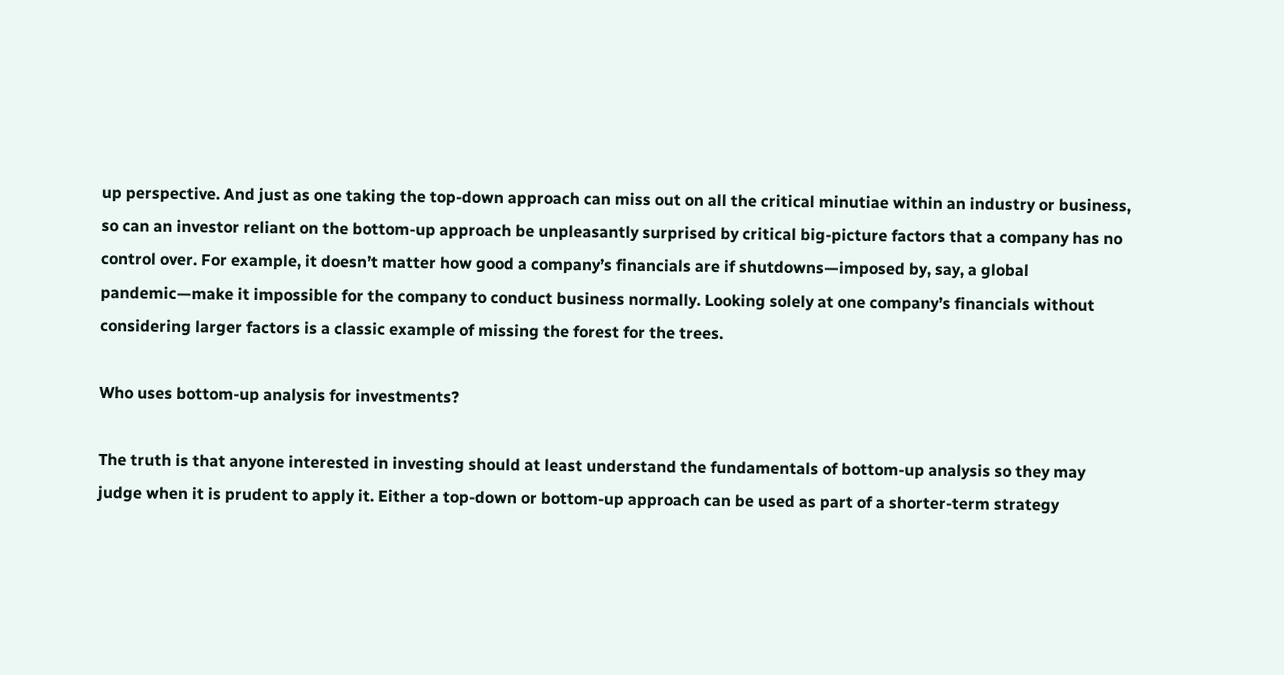up perspective. And just as one taking the top-down approach can miss out on all the critical minutiae within an industry or business, so can an investor reliant on the bottom-up approach be unpleasantly surprised by critical big-picture factors that a company has no control over. For example, it doesn’t matter how good a company’s financials are if shutdowns—imposed by, say, a global pandemic—make it impossible for the company to conduct business normally. Looking solely at one company’s financials without considering larger factors is a classic example of missing the forest for the trees.

Who uses bottom-up analysis for investments?

The truth is that anyone interested in investing should at least understand the fundamentals of bottom-up analysis so they may judge when it is prudent to apply it. Either a top-down or bottom-up approach can be used as part of a shorter-term strategy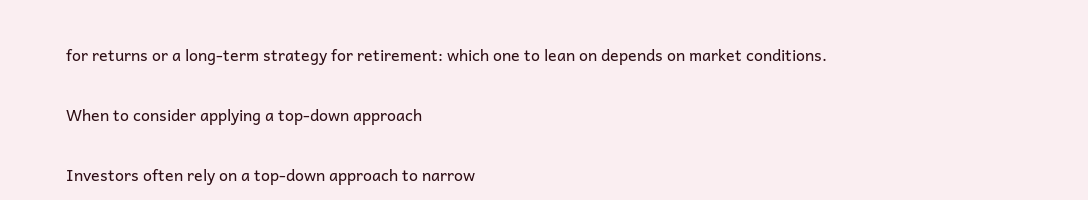for returns or a long-term strategy for retirement: which one to lean on depends on market conditions.

When to consider applying a top-down approach

Investors often rely on a top-down approach to narrow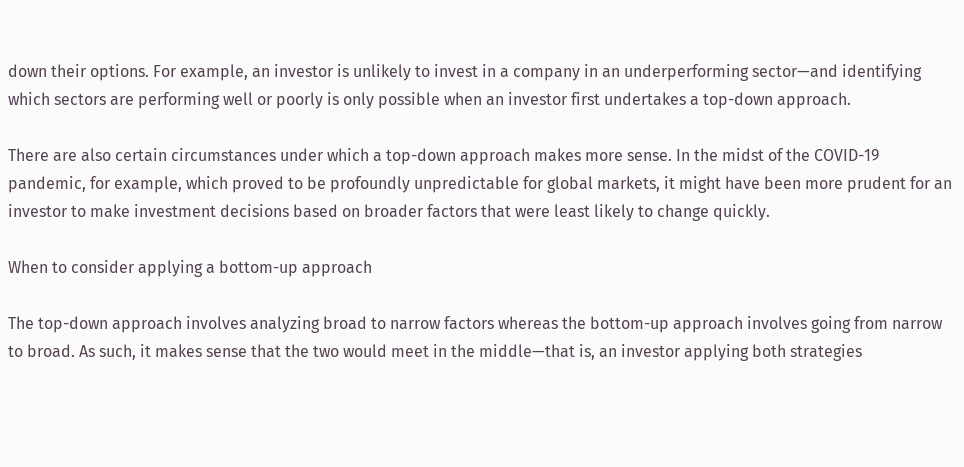down their options. For example, an investor is unlikely to invest in a company in an underperforming sector—and identifying which sectors are performing well or poorly is only possible when an investor first undertakes a top-down approach.

There are also certain circumstances under which a top-down approach makes more sense. In the midst of the COVID-19 pandemic, for example, which proved to be profoundly unpredictable for global markets, it might have been more prudent for an investor to make investment decisions based on broader factors that were least likely to change quickly.

When to consider applying a bottom-up approach

The top-down approach involves analyzing broad to narrow factors whereas the bottom-up approach involves going from narrow to broad. As such, it makes sense that the two would meet in the middle—that is, an investor applying both strategies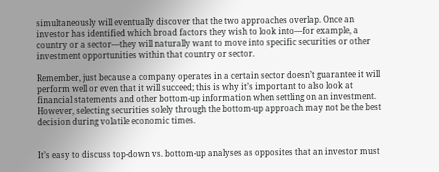simultaneously will eventually discover that the two approaches overlap. Once an investor has identified which broad factors they wish to look into—for example, a country or a sector—they will naturally want to move into specific securities or other investment opportunities within that country or sector.

Remember, just because a company operates in a certain sector doesn’t guarantee it will perform well or even that it will succeed; this is why it’s important to also look at financial statements and other bottom-up information when settling on an investment. However, selecting securities solely through the bottom-up approach may not be the best decision during volatile economic times.


It’s easy to discuss top-down vs. bottom-up analyses as opposites that an investor must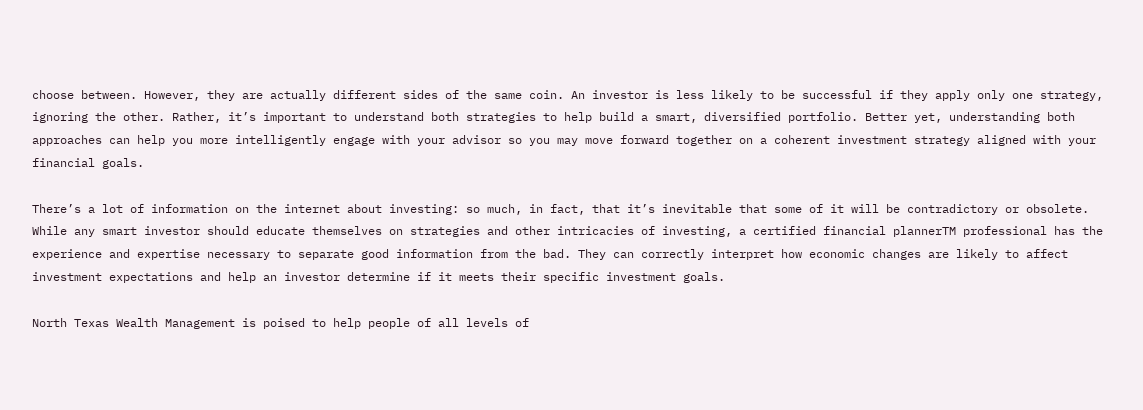choose between. However, they are actually different sides of the same coin. An investor is less likely to be successful if they apply only one strategy, ignoring the other. Rather, it’s important to understand both strategies to help build a smart, diversified portfolio. Better yet, understanding both approaches can help you more intelligently engage with your advisor so you may move forward together on a coherent investment strategy aligned with your financial goals.

There’s a lot of information on the internet about investing: so much, in fact, that it’s inevitable that some of it will be contradictory or obsolete. While any smart investor should educate themselves on strategies and other intricacies of investing, a certified financial plannerTM professional has the experience and expertise necessary to separate good information from the bad. They can correctly interpret how economic changes are likely to affect investment expectations and help an investor determine if it meets their specific investment goals.

North Texas Wealth Management is poised to help people of all levels of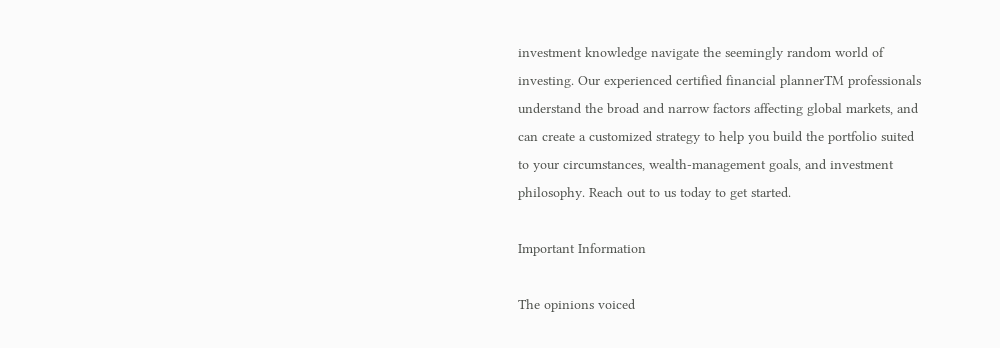investment knowledge navigate the seemingly random world of investing. Our experienced certified financial plannerTM professionals understand the broad and narrow factors affecting global markets, and can create a customized strategy to help you build the portfolio suited to your circumstances, wealth-management goals, and investment philosophy. Reach out to us today to get started.

Important Information

The opinions voiced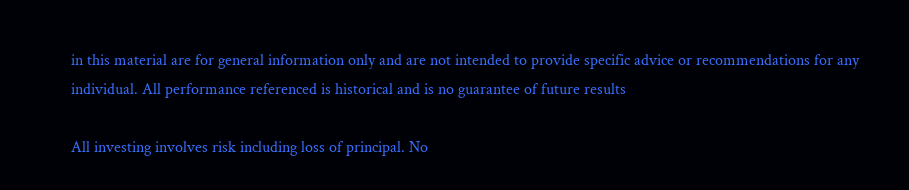in this material are for general information only and are not intended to provide specific advice or recommendations for any individual. All performance referenced is historical and is no guarantee of future results

All investing involves risk including loss of principal. No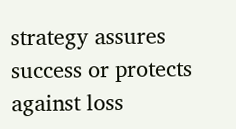strategy assures success or protects against loss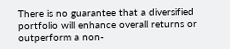There is no guarantee that a diversified portfolio will enhance overall returns or outperform a non-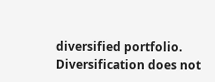diversified portfolio. Diversification does not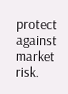protect against market risk.